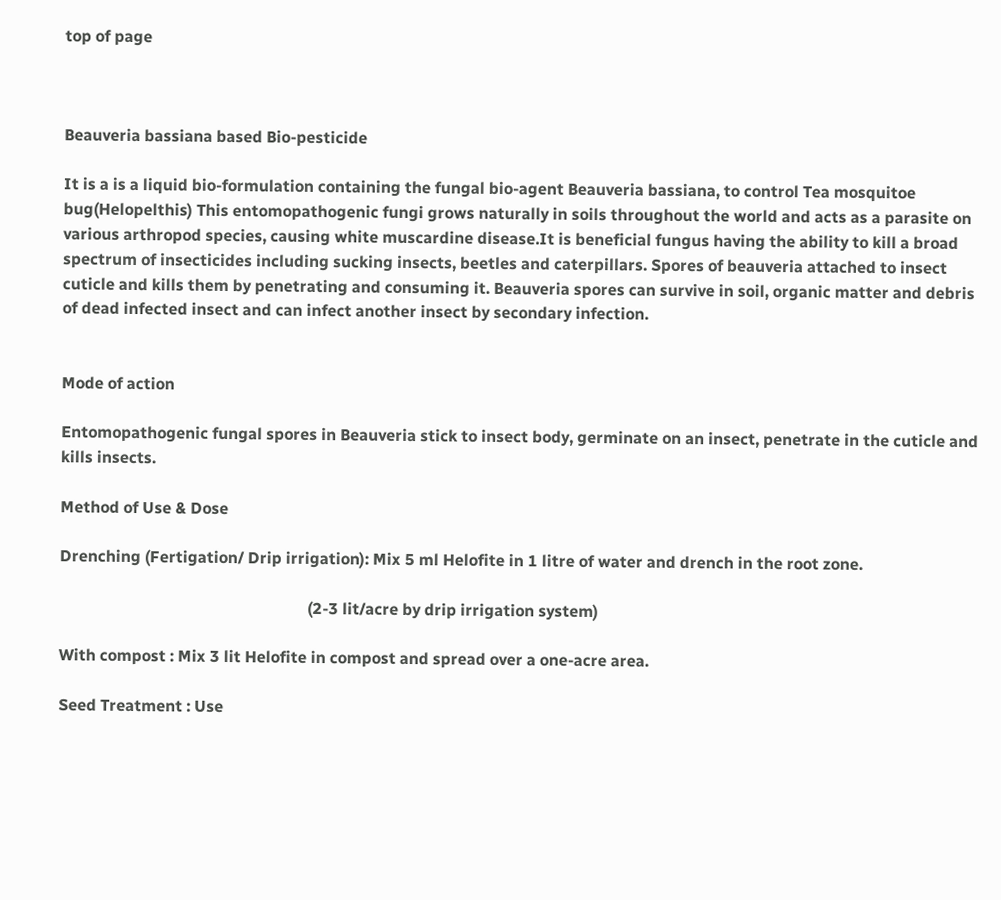top of page



Beauveria bassiana based Bio-pesticide

It is a is a liquid bio-formulation containing the fungal bio-agent Beauveria bassiana, to control Tea mosquitoe bug(Helopelthis) This entomopathogenic fungi grows naturally in soils throughout the world and acts as a parasite on various arthropod species, causing white muscardine disease.It is beneficial fungus having the ability to kill a broad spectrum of insecticides including sucking insects, beetles and caterpillars. Spores of beauveria attached to insect cuticle and kills them by penetrating and consuming it. Beauveria spores can survive in soil, organic matter and debris of dead infected insect and can infect another insect by secondary infection.


Mode of action

Entomopathogenic fungal spores in Beauveria stick to insect body, germinate on an insect, penetrate in the cuticle and kills insects.

Method of Use & Dose

Drenching (Fertigation/ Drip irrigation): Mix 5 ml Helofite in 1 litre of water and drench in the root zone.

                                                              (2-3 lit/acre by drip irrigation system)

With compost : Mix 3 lit Helofite in compost and spread over a one-acre area.

Seed Treatment : Use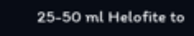25-50 ml Helofite to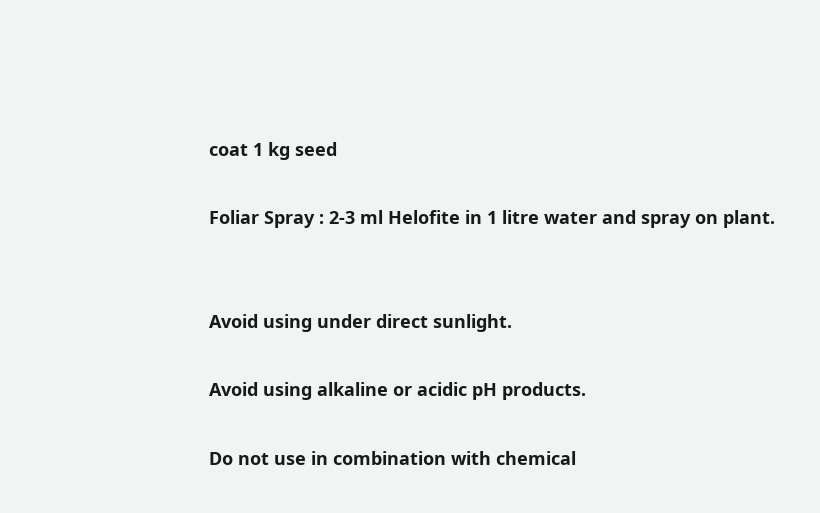coat 1 kg seed

Foliar Spray : 2-3 ml Helofite in 1 litre water and spray on plant.


Avoid using under direct sunlight.

Avoid using alkaline or acidic pH products.

Do not use in combination with chemical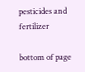pesticides and fertilizer

bottom of page